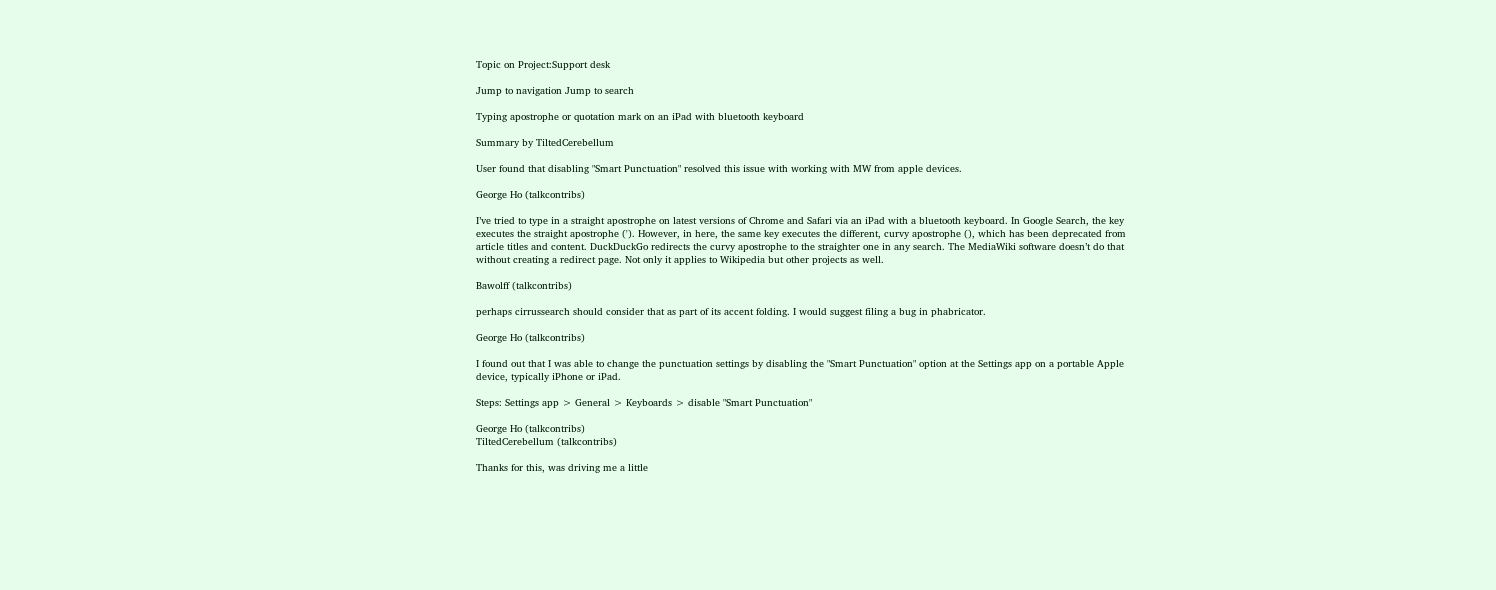Topic on Project:Support desk

Jump to navigation Jump to search

Typing apostrophe or quotation mark on an iPad with bluetooth keyboard

Summary by TiltedCerebellum

User found that disabling "Smart Punctuation" resolved this issue with working with MW from apple devices.

George Ho (talkcontribs)

I’ve tried to type in a straight apostrophe on latest versions of Chrome and Safari via an iPad with a bluetooth keyboard. In Google Search, the key executes the straight apostrophe ('). However, in here, the same key executes the different, curvy apostrophe (), which has been deprecated from article titles and content. DuckDuckGo redirects the curvy apostrophe to the straighter one in any search. The MediaWiki software doesn’t do that without creating a redirect page. Not only it applies to Wikipedia but other projects as well.

Bawolff (talkcontribs)

perhaps cirrussearch should consider that as part of its accent folding. I would suggest filing a bug in phabricator.

George Ho (talkcontribs)

I found out that I was able to change the punctuation settings by disabling the "Smart Punctuation" option at the Settings app on a portable Apple device, typically iPhone or iPad.

Steps: Settings app > General > Keyboards > disable "Smart Punctuation"

George Ho (talkcontribs)
TiltedCerebellum (talkcontribs)

Thanks for this, was driving me a little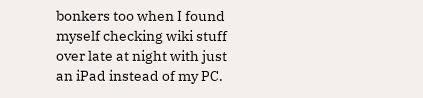bonkers too when I found myself checking wiki stuff over late at night with just an iPad instead of my PC.